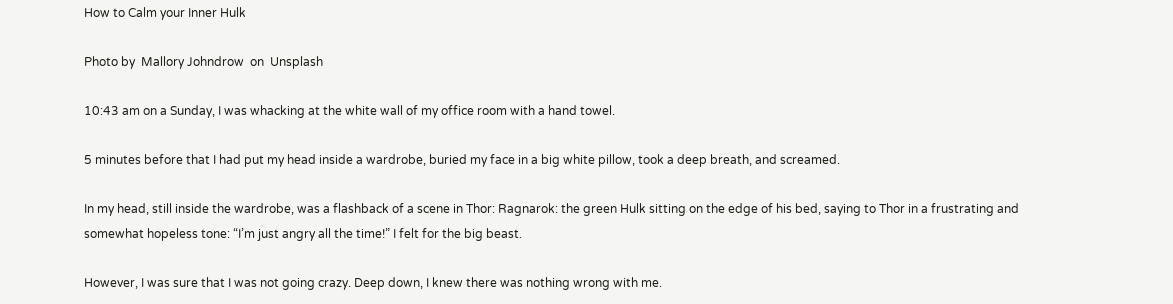How to Calm your Inner Hulk

Photo by  Mallory Johndrow  on  Unsplash

10:43 am on a Sunday, I was whacking at the white wall of my office room with a hand towel.

5 minutes before that I had put my head inside a wardrobe, buried my face in a big white pillow, took a deep breath, and screamed.

In my head, still inside the wardrobe, was a flashback of a scene in Thor: Ragnarok: the green Hulk sitting on the edge of his bed, saying to Thor in a frustrating and somewhat hopeless tone: “I’m just angry all the time!” I felt for the big beast.

However, I was sure that I was not going crazy. Deep down, I knew there was nothing wrong with me.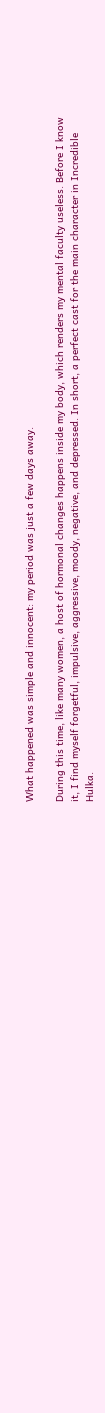What happened was simple and innocent: my period was just a few days away.

During this time, like many women, a host of hormonal changes happens inside my body, which renders my mental faculty useless. Before I know it, I find myself forgetful, impulsive, aggressive, moody, negative, and depressed. In short, a perfect cast for the main character in Incredible Hulka.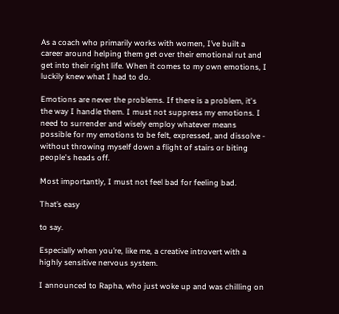As a coach who primarily works with women, I’ve built a career around helping them get over their emotional rut and get into their right life. When it comes to my own emotions, I luckily knew what I had to do.

Emotions are never the problems. If there is a problem, it's the way I handle them. I must not suppress my emotions. I need to surrender and wisely employ whatever means possible for my emotions to be felt, expressed, and dissolve - without throwing myself down a flight of stairs or biting people's heads off.

Most importantly, I must not feel bad for feeling bad.

That’s easy

to say.

Especially when you’re, like me, a creative introvert with a highly sensitive nervous system.

I announced to Rapha, who just woke up and was chilling on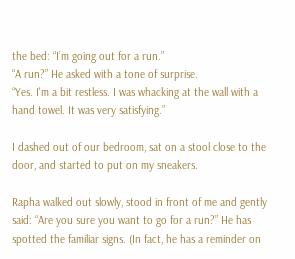the bed: “I’m going out for a run.”
“A run?” He asked with a tone of surprise.
“Yes. I'm a bit restless. I was whacking at the wall with a hand towel. It was very satisfying.”

I dashed out of our bedroom, sat on a stool close to the door, and started to put on my sneakers.

Rapha walked out slowly, stood in front of me and gently said: “Are you sure you want to go for a run?” He has spotted the familiar signs. (In fact, he has a reminder on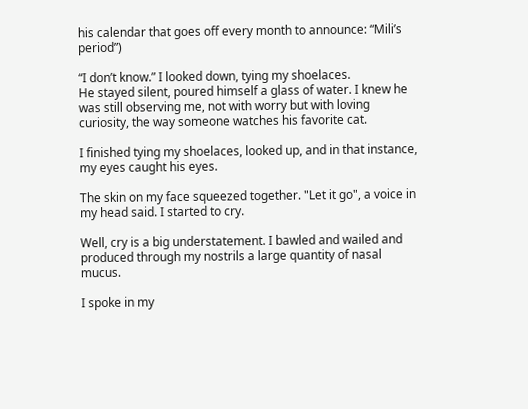his calendar that goes off every month to announce: “Mili’s period”)

“I don’t know.” I looked down, tying my shoelaces.
He stayed silent, poured himself a glass of water. I knew he was still observing me, not with worry but with loving curiosity, the way someone watches his favorite cat.

I finished tying my shoelaces, looked up, and in that instance, my eyes caught his eyes.

The skin on my face squeezed together. "Let it go", a voice in my head said. I started to cry.

Well, cry is a big understatement. I bawled and wailed and produced through my nostrils a large quantity of nasal mucus.

I spoke in my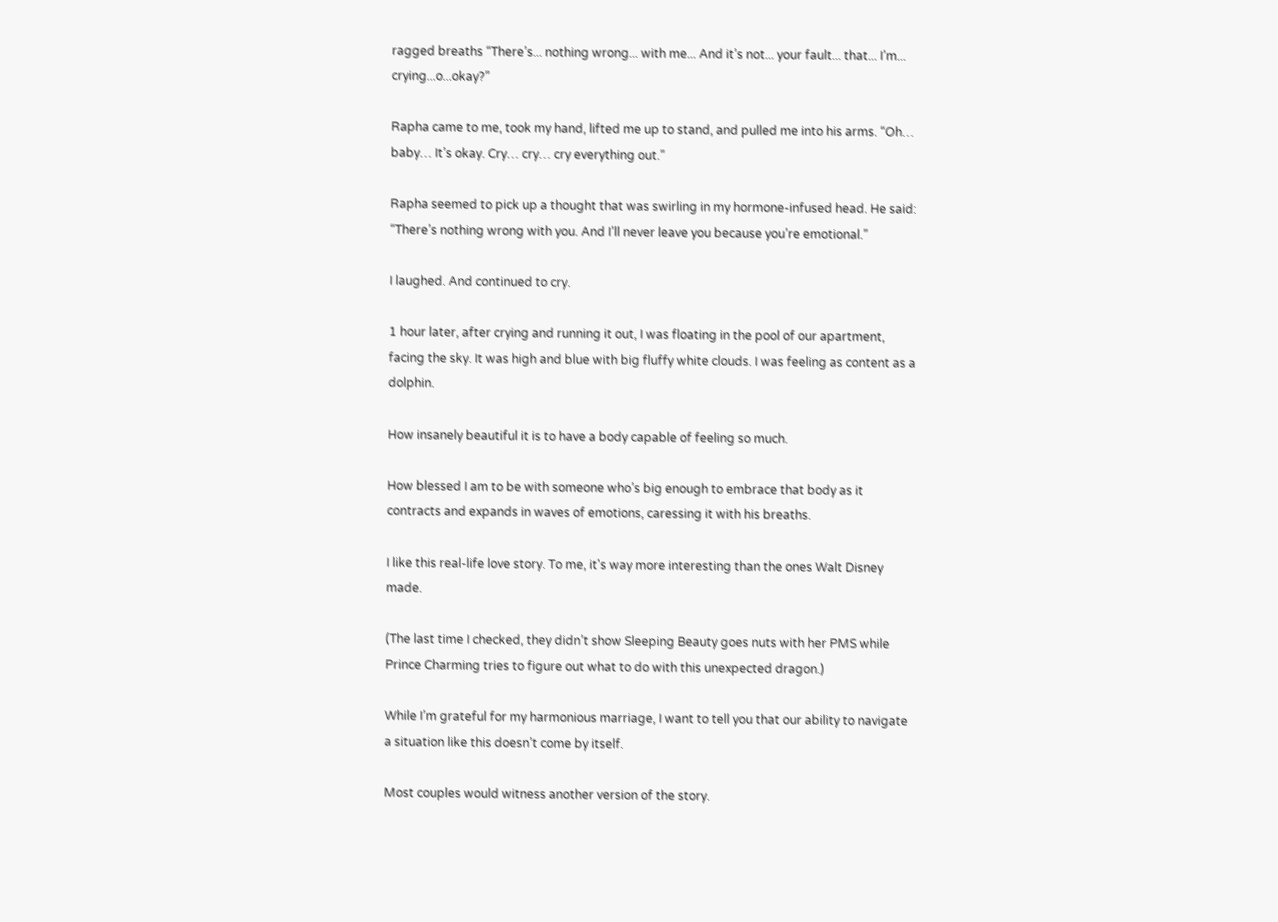ragged breaths “There’s... nothing wrong... with me... And it’s not... your fault... that... I’m... crying...o...okay?”

Rapha came to me, took my hand, lifted me up to stand, and pulled me into his arms. “Oh… baby… It’s okay. Cry… cry… cry everything out.”

Rapha seemed to pick up a thought that was swirling in my hormone-infused head. He said: “There’s nothing wrong with you. And I’ll never leave you because you’re emotional.”

I laughed. And continued to cry.

1 hour later, after crying and running it out, I was floating in the pool of our apartment, facing the sky. It was high and blue with big fluffy white clouds. I was feeling as content as a dolphin.

How insanely beautiful it is to have a body capable of feeling so much.

How blessed I am to be with someone who’s big enough to embrace that body as it contracts and expands in waves of emotions, caressing it with his breaths.

I like this real-life love story. To me, it's way more interesting than the ones Walt Disney made.

(The last time I checked, they didn’t show Sleeping Beauty goes nuts with her PMS while Prince Charming tries to figure out what to do with this unexpected dragon.)

While I’m grateful for my harmonious marriage, I want to tell you that our ability to navigate a situation like this doesn’t come by itself.

Most couples would witness another version of the story.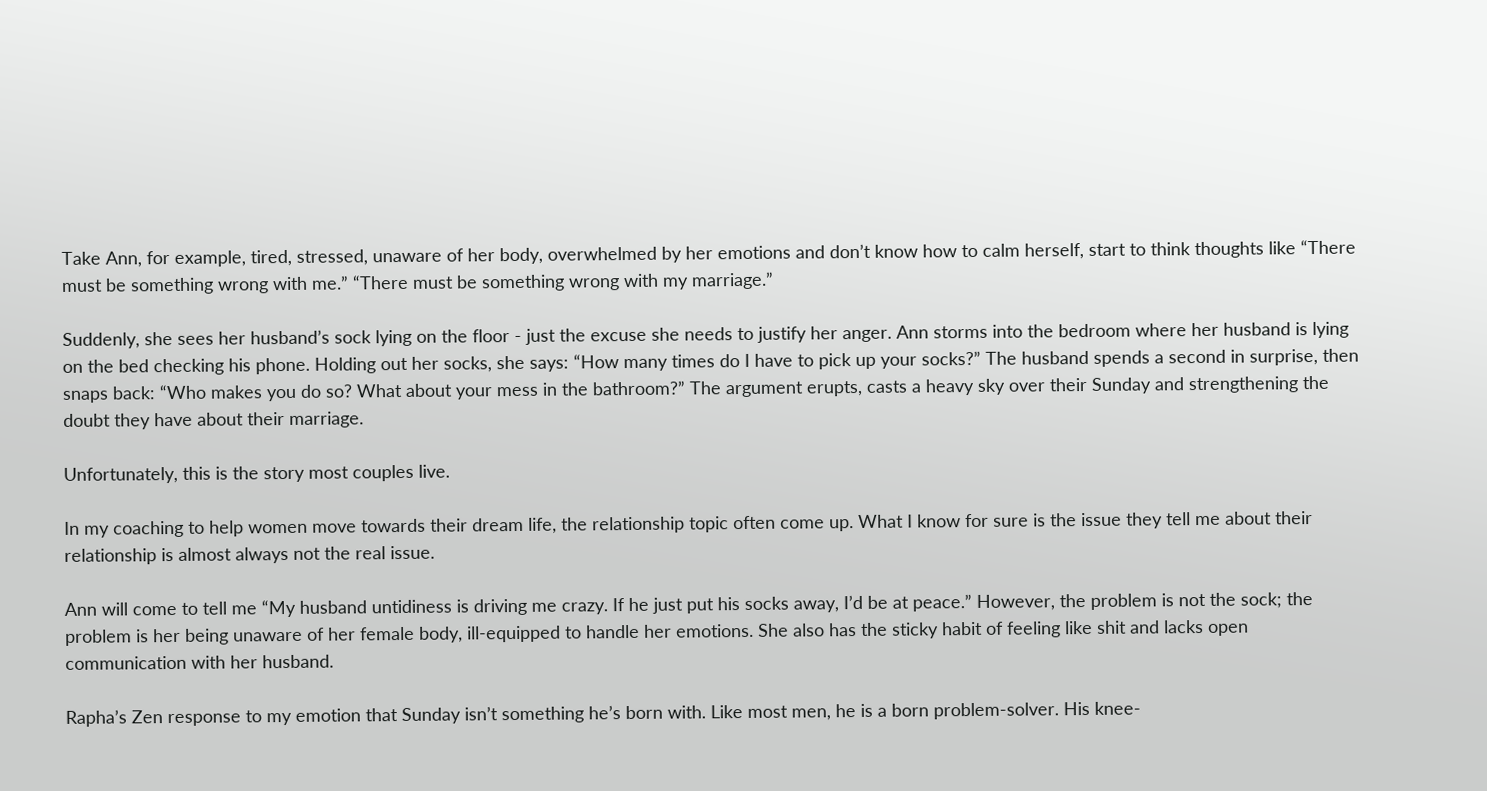Take Ann, for example, tired, stressed, unaware of her body, overwhelmed by her emotions and don’t know how to calm herself, start to think thoughts like “There must be something wrong with me.” “There must be something wrong with my marriage.”

Suddenly, she sees her husband’s sock lying on the floor - just the excuse she needs to justify her anger. Ann storms into the bedroom where her husband is lying on the bed checking his phone. Holding out her socks, she says: “How many times do I have to pick up your socks?” The husband spends a second in surprise, then snaps back: “Who makes you do so? What about your mess in the bathroom?” The argument erupts, casts a heavy sky over their Sunday and strengthening the doubt they have about their marriage.

Unfortunately, this is the story most couples live.

In my coaching to help women move towards their dream life, the relationship topic often come up. What I know for sure is the issue they tell me about their relationship is almost always not the real issue.

Ann will come to tell me “My husband untidiness is driving me crazy. If he just put his socks away, I’d be at peace.” However, the problem is not the sock; the problem is her being unaware of her female body, ill-equipped to handle her emotions. She also has the sticky habit of feeling like shit and lacks open communication with her husband.

Rapha’s Zen response to my emotion that Sunday isn’t something he’s born with. Like most men, he is a born problem-solver. His knee-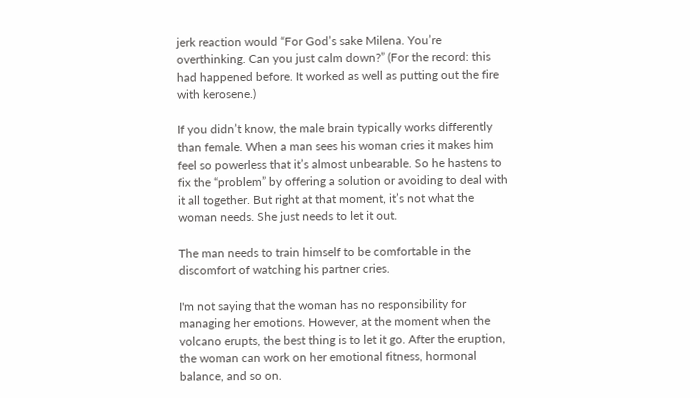jerk reaction would “For God’s sake Milena. You’re overthinking. Can you just calm down?” (For the record: this had happened before. It worked as well as putting out the fire with kerosene.)

If you didn’t know, the male brain typically works differently than female. When a man sees his woman cries it makes him feel so powerless that it’s almost unbearable. So he hastens to fix the “problem” by offering a solution or avoiding to deal with it all together. But right at that moment, it’s not what the woman needs. She just needs to let it out.

The man needs to train himself to be comfortable in the discomfort of watching his partner cries.

I'm not saying that the woman has no responsibility for managing her emotions. However, at the moment when the volcano erupts, the best thing is to let it go. After the eruption, the woman can work on her emotional fitness, hormonal balance, and so on.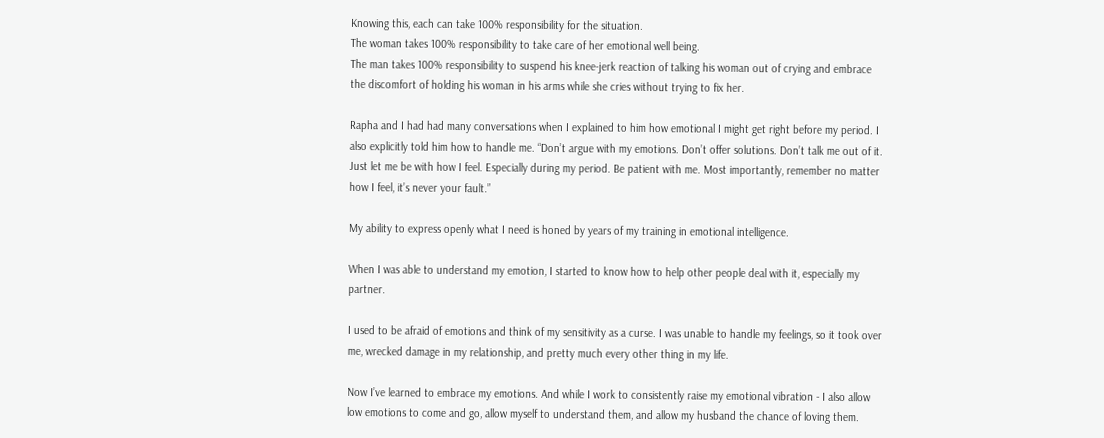Knowing this, each can take 100% responsibility for the situation.
The woman takes 100% responsibility to take care of her emotional well being.
The man takes 100% responsibility to suspend his knee-jerk reaction of talking his woman out of crying and embrace the discomfort of holding his woman in his arms while she cries without trying to fix her.

Rapha and I had had many conversations when I explained to him how emotional I might get right before my period. I also explicitly told him how to handle me. “Don’t argue with my emotions. Don’t offer solutions. Don’t talk me out of it. Just let me be with how I feel. Especially during my period. Be patient with me. Most importantly, remember no matter how I feel, it’s never your fault.”

My ability to express openly what I need is honed by years of my training in emotional intelligence.

When I was able to understand my emotion, I started to know how to help other people deal with it, especially my partner.

I used to be afraid of emotions and think of my sensitivity as a curse. I was unable to handle my feelings, so it took over me, wrecked damage in my relationship, and pretty much every other thing in my life.

Now I’ve learned to embrace my emotions. And while I work to consistently raise my emotional vibration - I also allow low emotions to come and go, allow myself to understand them, and allow my husband the chance of loving them.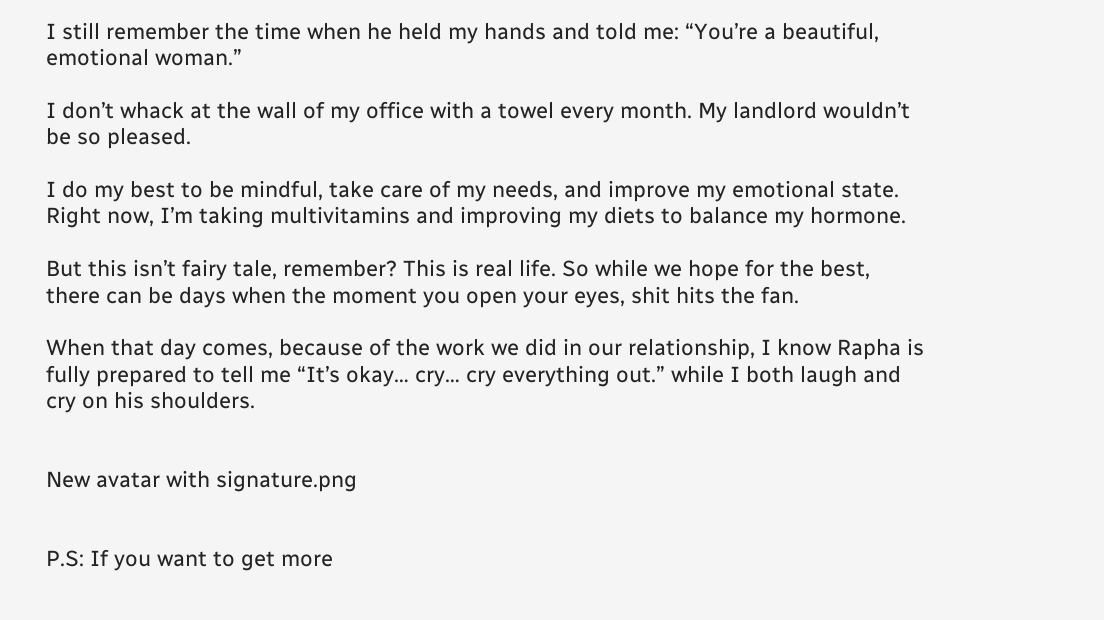I still remember the time when he held my hands and told me: “You’re a beautiful, emotional woman.”

I don’t whack at the wall of my office with a towel every month. My landlord wouldn’t be so pleased.

I do my best to be mindful, take care of my needs, and improve my emotional state. Right now, I’m taking multivitamins and improving my diets to balance my hormone.

But this isn’t fairy tale, remember? This is real life. So while we hope for the best, there can be days when the moment you open your eyes, shit hits the fan.

When that day comes, because of the work we did in our relationship, I know Rapha is fully prepared to tell me “It’s okay… cry… cry everything out.” while I both laugh and cry on his shoulders.


New avatar with signature.png


P.S: If you want to get more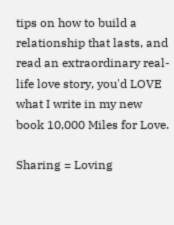tips on how to build a relationship that lasts, and read an extraordinary real-life love story, you'd LOVE what I write in my new book 10,000 Miles for Love.

Sharing = Loving